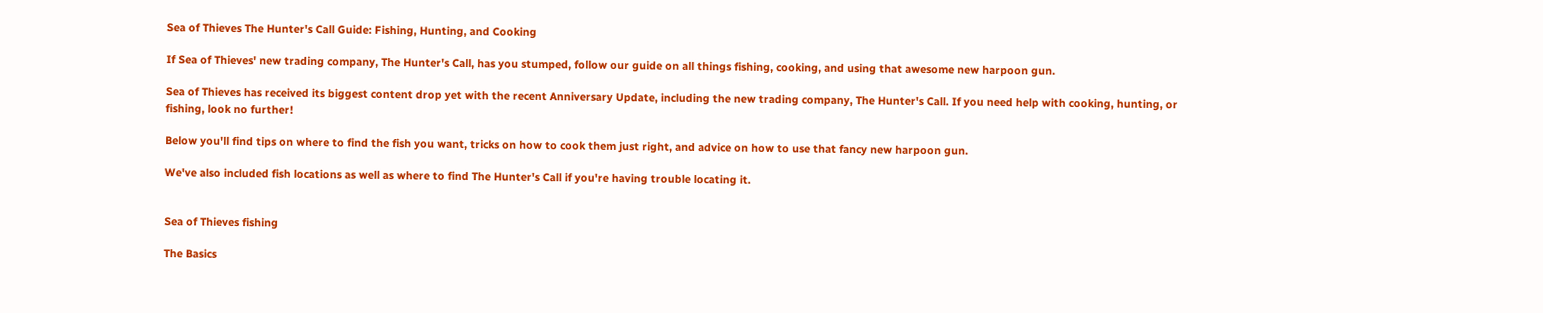Sea of Thieves The Hunter's Call Guide: Fishing, Hunting, and Cooking

If Sea of Thieves' new trading company, The Hunter's Call, has you stumped, follow our guide on all things fishing, cooking, and using that awesome new harpoon gun.

Sea of Thieves has received its biggest content drop yet with the recent Anniversary Update, including the new trading company, The Hunter's Call. If you need help with cooking, hunting, or fishing, look no further!

Below you'll find tips on where to find the fish you want, tricks on how to cook them just right, and advice on how to use that fancy new harpoon gun.

We've also included fish locations as well as where to find The Hunter's Call if you're having trouble locating it.


Sea of Thieves fishing

The Basics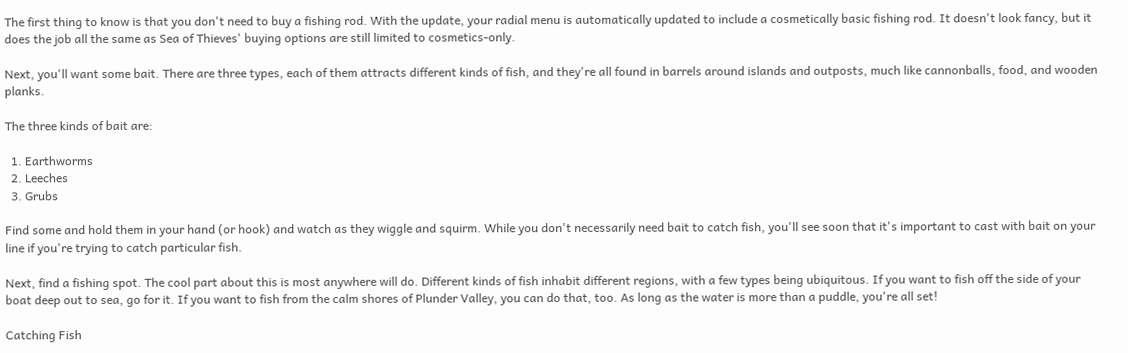The first thing to know is that you don't need to buy a fishing rod. With the update, your radial menu is automatically updated to include a cosmetically basic fishing rod. It doesn't look fancy, but it does the job all the same as Sea of Thieves' buying options are still limited to cosmetics-only.

Next, you'll want some bait. There are three types, each of them attracts different kinds of fish, and they're all found in barrels around islands and outposts, much like cannonballs, food, and wooden planks.

The three kinds of bait are:

  1. Earthworms
  2. Leeches
  3. Grubs

Find some and hold them in your hand (or hook) and watch as they wiggle and squirm. While you don't necessarily need bait to catch fish, you'll see soon that it's important to cast with bait on your line if you're trying to catch particular fish.

Next, find a fishing spot. The cool part about this is most anywhere will do. Different kinds of fish inhabit different regions, with a few types being ubiquitous. If you want to fish off the side of your boat deep out to sea, go for it. If you want to fish from the calm shores of Plunder Valley, you can do that, too. As long as the water is more than a puddle, you're all set!

Catching Fish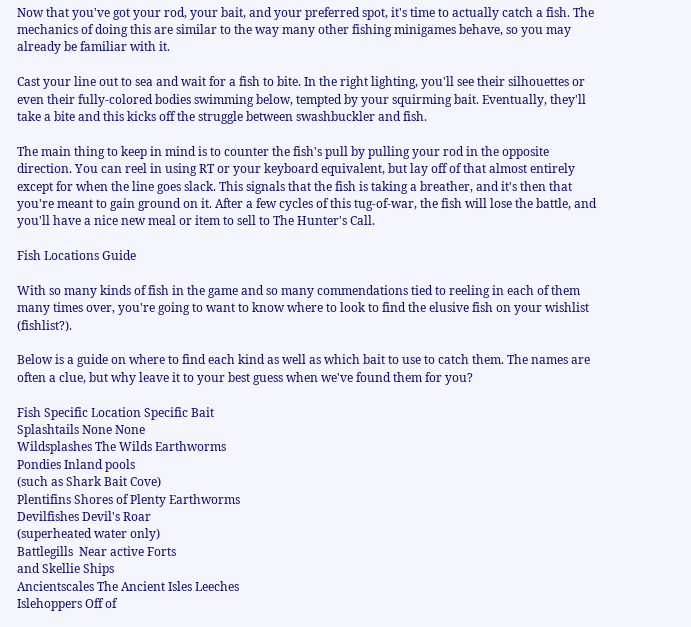Now that you've got your rod, your bait, and your preferred spot, it's time to actually catch a fish. The mechanics of doing this are similar to the way many other fishing minigames behave, so you may already be familiar with it.

Cast your line out to sea and wait for a fish to bite. In the right lighting, you'll see their silhouettes or even their fully-colored bodies swimming below, tempted by your squirming bait. Eventually, they'll take a bite and this kicks off the struggle between swashbuckler and fish.

The main thing to keep in mind is to counter the fish's pull by pulling your rod in the opposite direction. You can reel in using RT or your keyboard equivalent, but lay off of that almost entirely except for when the line goes slack. This signals that the fish is taking a breather, and it's then that you're meant to gain ground on it. After a few cycles of this tug-of-war, the fish will lose the battle, and you'll have a nice new meal or item to sell to The Hunter's Call.

Fish Locations Guide

With so many kinds of fish in the game and so many commendations tied to reeling in each of them many times over, you're going to want to know where to look to find the elusive fish on your wishlist (fishlist?).

Below is a guide on where to find each kind as well as which bait to use to catch them. The names are often a clue, but why leave it to your best guess when we've found them for you?

Fish Specific Location Specific Bait
Splashtails None None
Wildsplashes The Wilds Earthworms
Pondies Inland pools
(such as Shark Bait Cove)
Plentifins Shores of Plenty Earthworms
Devilfishes Devil's Roar
(superheated water only)
Battlegills  Near active Forts
and Skellie Ships
Ancientscales The Ancient Isles Leeches
Islehoppers Off of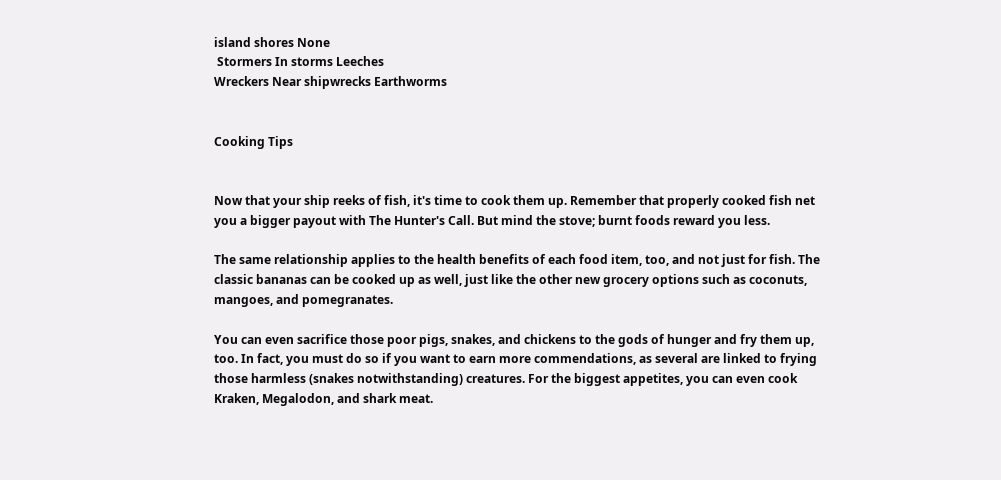island shores None
 Stormers In storms Leeches
Wreckers Near shipwrecks Earthworms


Cooking Tips


Now that your ship reeks of fish, it's time to cook them up. Remember that properly cooked fish net you a bigger payout with The Hunter's Call. But mind the stove; burnt foods reward you less.

The same relationship applies to the health benefits of each food item, too, and not just for fish. The classic bananas can be cooked up as well, just like the other new grocery options such as coconuts, mangoes, and pomegranates.

You can even sacrifice those poor pigs, snakes, and chickens to the gods of hunger and fry them up, too. In fact, you must do so if you want to earn more commendations, as several are linked to frying those harmless (snakes notwithstanding) creatures. For the biggest appetites, you can even cook Kraken, Megalodon, and shark meat.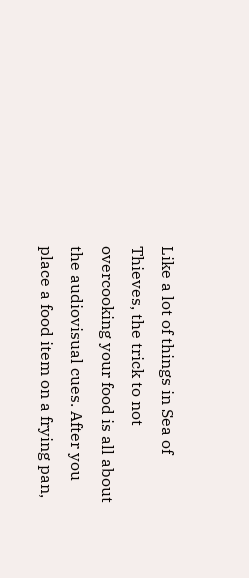Like a lot of things in Sea of Thieves, the trick to not overcooking your food is all about the audiovisual cues. After you place a food item on a frying pan,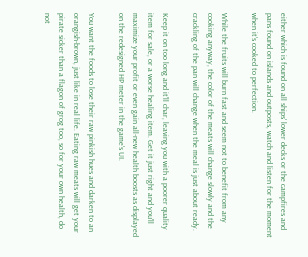either which is found on all ships' lower decks or the campfires and pans found on islands and outposts, watch and listen for the moment when it's cooked to perfection.

While the fruits will burn fast and seem not to benefit from any cooking anyway, the color of the meats will change slowly and the crackling of the pan will change when the meal is just about ready.

Keep it on too long and it'll char, leaving you with a poorer quality item for sale, or a worse healing item. Get it just right and you'll maximize your profit or even gain all-new health boosts as displayed on the redesigned HP meter in the game's UI.

You want the foods to lose their raw pinkish hues and darken to an orangish-brown, just like in real life. Eating raw meats will get your pirate sicker than a flagon of grog too, so for your own health, do not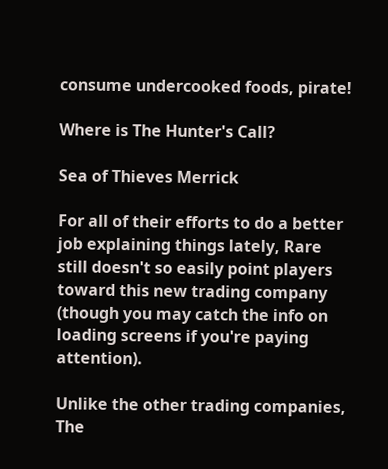consume undercooked foods, pirate!

Where is The Hunter's Call?

Sea of Thieves Merrick

For all of their efforts to do a better job explaining things lately, Rare still doesn't so easily point players toward this new trading company (though you may catch the info on loading screens if you're paying attention).

Unlike the other trading companies, The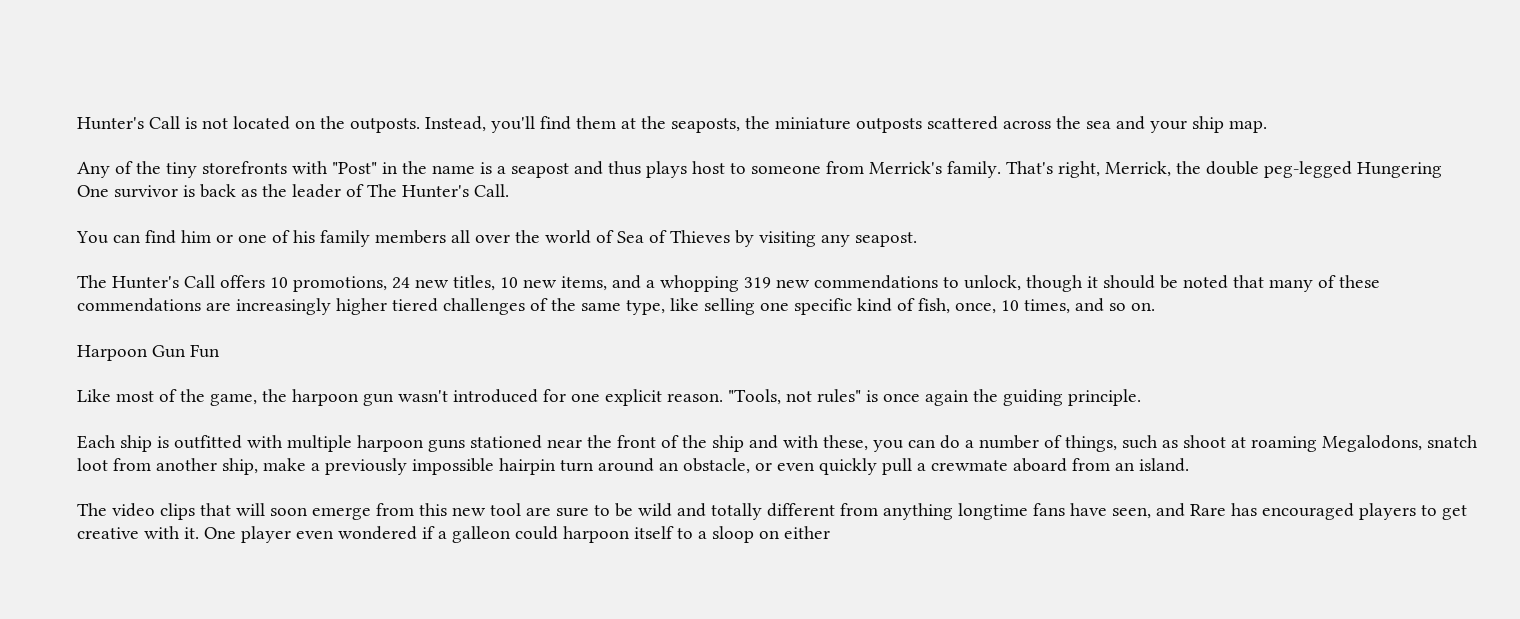Hunter's Call is not located on the outposts. Instead, you'll find them at the seaposts, the miniature outposts scattered across the sea and your ship map.

Any of the tiny storefronts with "Post" in the name is a seapost and thus plays host to someone from Merrick's family. That's right, Merrick, the double peg-legged Hungering One survivor is back as the leader of The Hunter's Call.

You can find him or one of his family members all over the world of Sea of Thieves by visiting any seapost.

The Hunter's Call offers 10 promotions, 24 new titles, 10 new items, and a whopping 319 new commendations to unlock, though it should be noted that many of these commendations are increasingly higher tiered challenges of the same type, like selling one specific kind of fish, once, 10 times, and so on.

Harpoon Gun Fun

Like most of the game, the harpoon gun wasn't introduced for one explicit reason. "Tools, not rules" is once again the guiding principle.

Each ship is outfitted with multiple harpoon guns stationed near the front of the ship and with these, you can do a number of things, such as shoot at roaming Megalodons, snatch loot from another ship, make a previously impossible hairpin turn around an obstacle, or even quickly pull a crewmate aboard from an island.

The video clips that will soon emerge from this new tool are sure to be wild and totally different from anything longtime fans have seen, and Rare has encouraged players to get creative with it. One player even wondered if a galleon could harpoon itself to a sloop on either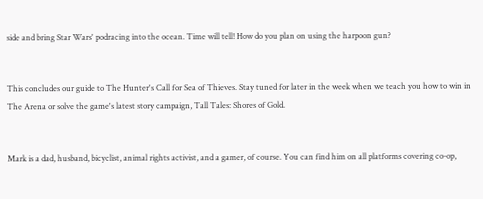side and bring Star Wars' podracing into the ocean. Time will tell! How do you plan on using the harpoon gun?


This concludes our guide to The Hunter's Call for Sea of Thieves. Stay tuned for later in the week when we teach you how to win in The Arena or solve the game's latest story campaign, Tall Tales: Shores of Gold.


Mark is a dad, husband, bicyclist, animal rights activist, and a gamer, of course. You can find him on all platforms covering co-op,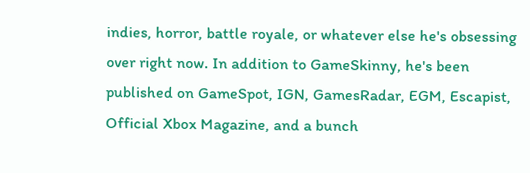indies, horror, battle royale, or whatever else he's obsessing over right now. In addition to GameSkinny, he's been published on GameSpot, IGN, GamesRadar, EGM, Escapist, Official Xbox Magazine, and a bunch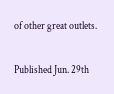of other great outlets.

Published Jun. 29th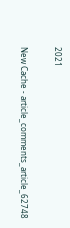2021

New Cache - article_comments_article_62748